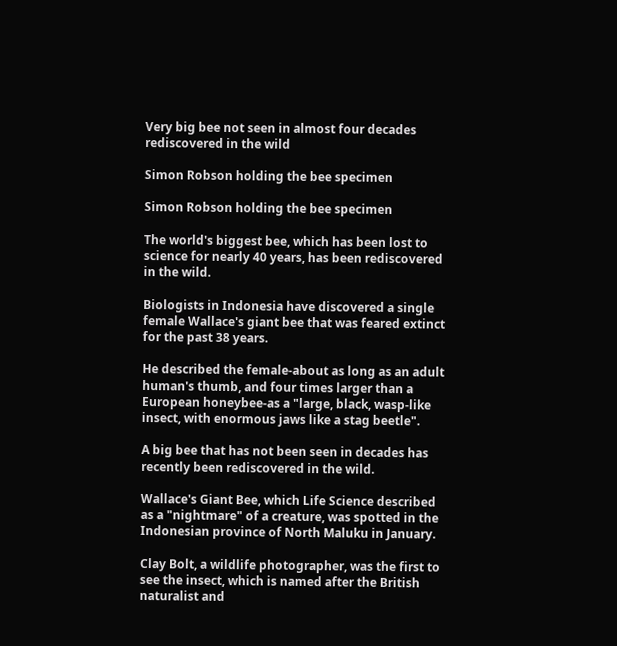Very big bee not seen in almost four decades rediscovered in the wild

Simon Robson holding the bee specimen

Simon Robson holding the bee specimen

The world's biggest bee, which has been lost to science for nearly 40 years, has been rediscovered in the wild.

Biologists in Indonesia have discovered a single female Wallace's giant bee that was feared extinct for the past 38 years.

He described the female-about as long as an adult human's thumb, and four times larger than a European honeybee-as a "large, black, wasp-like insect, with enormous jaws like a stag beetle".

A big bee that has not been seen in decades has recently been rediscovered in the wild.

Wallace's Giant Bee, which Life Science described as a "nightmare" of a creature, was spotted in the Indonesian province of North Maluku in January.

Clay Bolt, a wildlife photographer, was the first to see the insect, which is named after the British naturalist and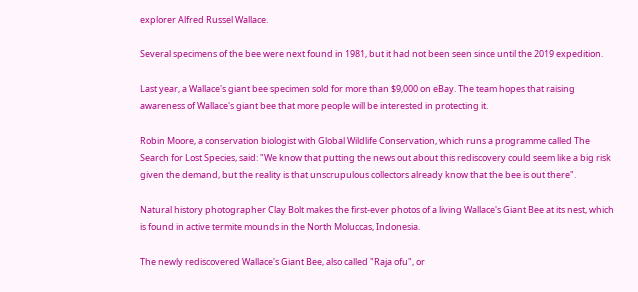explorer Alfred Russel Wallace.

Several specimens of the bee were next found in 1981, but it had not been seen since until the 2019 expedition.

Last year, a Wallace's giant bee specimen sold for more than $9,000 on eBay. The team hopes that raising awareness of Wallace's giant bee that more people will be interested in protecting it.

Robin Moore, a conservation biologist with Global Wildlife Conservation, which runs a programme called The Search for Lost Species, said: "We know that putting the news out about this rediscovery could seem like a big risk given the demand, but the reality is that unscrupulous collectors already know that the bee is out there".

Natural history photographer Clay Bolt makes the first-ever photos of a living Wallace's Giant Bee at its nest, which is found in active termite mounds in the North Moluccas, Indonesia.

The newly rediscovered Wallace's Giant Bee, also called "Raja ofu", or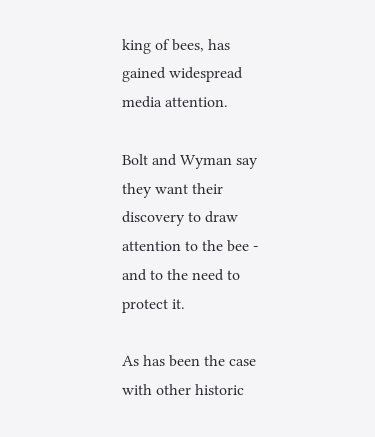king of bees, has gained widespread media attention.

Bolt and Wyman say they want their discovery to draw attention to the bee - and to the need to protect it.

As has been the case with other historic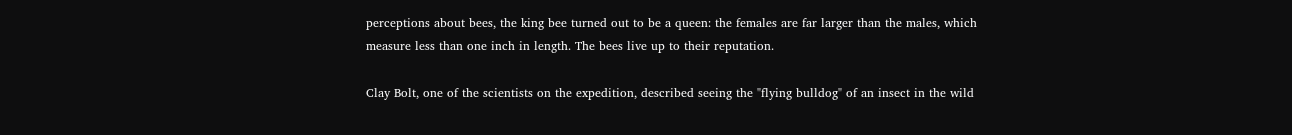perceptions about bees, the king bee turned out to be a queen: the females are far larger than the males, which measure less than one inch in length. The bees live up to their reputation.

Clay Bolt, one of the scientists on the expedition, described seeing the "flying bulldog" of an insect in the wild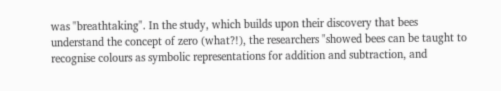was "breathtaking". In the study, which builds upon their discovery that bees understand the concept of zero (what?!), the researchers "showed bees can be taught to recognise colours as symbolic representations for addition and subtraction, and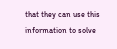that they can use this information to solve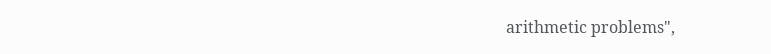arithmetic problems",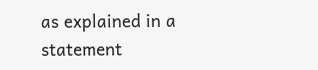as explained in a statement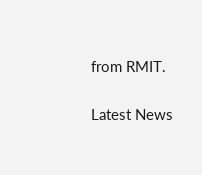from RMIT.

Latest News